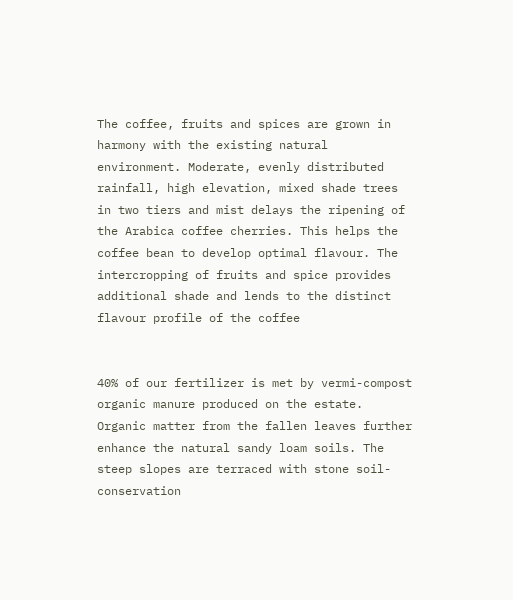The coffee, fruits and spices are grown in harmony with the existing natural environment. Moderate, evenly distributed rainfall, high elevation, mixed shade trees in two tiers and mist delays the ripening of the Arabica coffee cherries. This helps the coffee bean to develop optimal flavour. The intercropping of fruits and spice provides additional shade and lends to the distinct flavour profile of the coffee


40% of our fertilizer is met by vermi-compost organic manure produced on the estate. Organic matter from the fallen leaves further enhance the natural sandy loam soils. The steep slopes are terraced with stone soil-conservation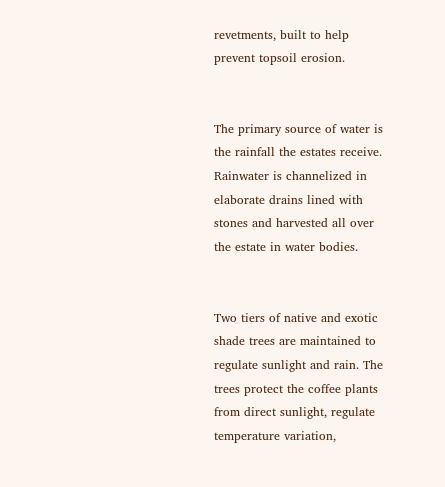revetments, built to help prevent topsoil erosion.


The primary source of water is the rainfall the estates receive. Rainwater is channelized in elaborate drains lined with stones and harvested all over the estate in water bodies.


Two tiers of native and exotic shade trees are maintained to regulate sunlight and rain. The trees protect the coffee plants from direct sunlight, regulate temperature variation,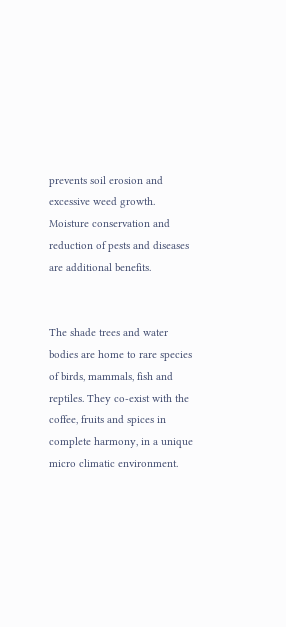prevents soil erosion and excessive weed growth. Moisture conservation and reduction of pests and diseases are additional benefits.


The shade trees and water bodies are home to rare species of birds, mammals, fish and reptiles. They co-exist with the coffee, fruits and spices in complete harmony, in a unique micro climatic environment.